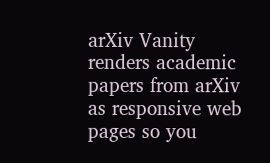arXiv Vanity renders academic papers from arXiv as responsive web pages so you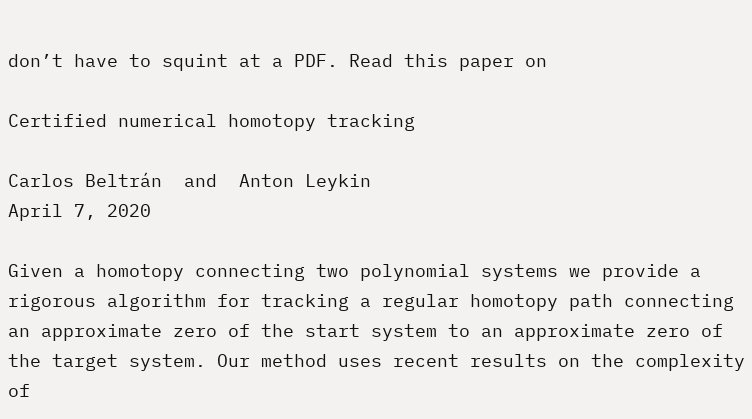don’t have to squint at a PDF. Read this paper on

Certified numerical homotopy tracking

Carlos Beltrán  and  Anton Leykin
April 7, 2020

Given a homotopy connecting two polynomial systems we provide a rigorous algorithm for tracking a regular homotopy path connecting an approximate zero of the start system to an approximate zero of the target system. Our method uses recent results on the complexity of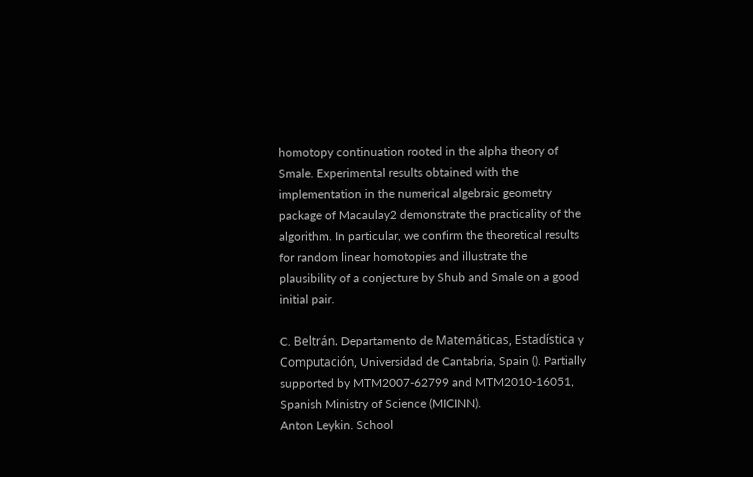homotopy continuation rooted in the alpha theory of Smale. Experimental results obtained with the implementation in the numerical algebraic geometry package of Macaulay2 demonstrate the practicality of the algorithm. In particular, we confirm the theoretical results for random linear homotopies and illustrate the plausibility of a conjecture by Shub and Smale on a good initial pair.

C. Beltrán. Departamento de Matemáticas, Estadística y Computación, Universidad de Cantabria, Spain (). Partially supported by MTM2007-62799 and MTM2010-16051, Spanish Ministry of Science (MICINN).
Anton Leykin. School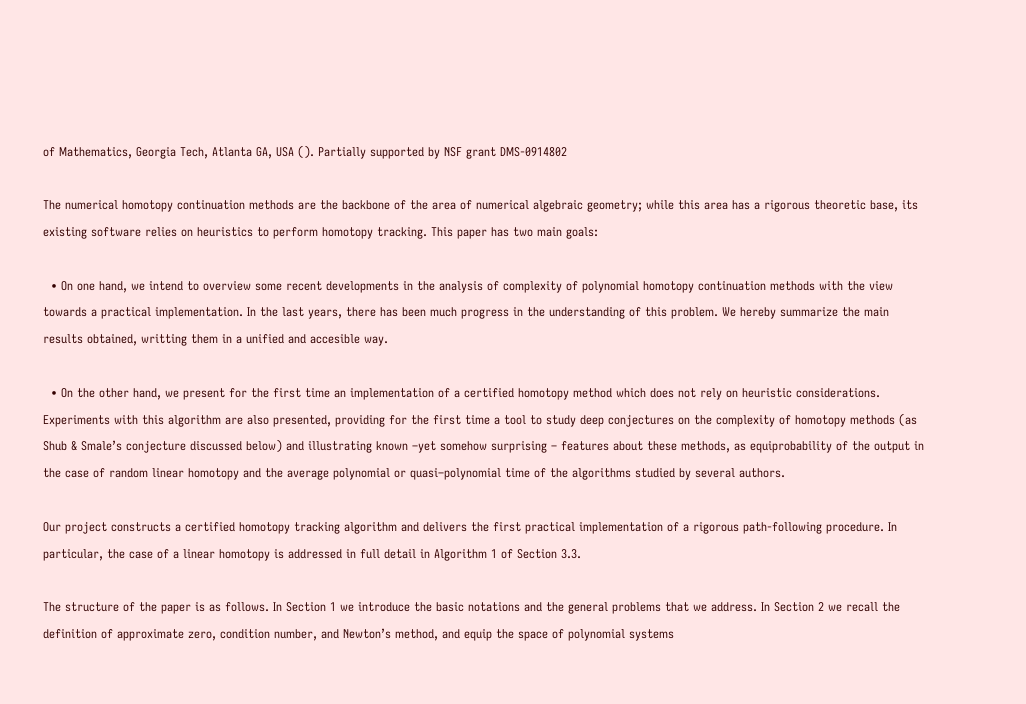of Mathematics, Georgia Tech, Atlanta GA, USA (). Partially supported by NSF grant DMS-0914802

The numerical homotopy continuation methods are the backbone of the area of numerical algebraic geometry; while this area has a rigorous theoretic base, its existing software relies on heuristics to perform homotopy tracking. This paper has two main goals:

  • On one hand, we intend to overview some recent developments in the analysis of complexity of polynomial homotopy continuation methods with the view towards a practical implementation. In the last years, there has been much progress in the understanding of this problem. We hereby summarize the main results obtained, writting them in a unified and accesible way.

  • On the other hand, we present for the first time an implementation of a certified homotopy method which does not rely on heuristic considerations. Experiments with this algorithm are also presented, providing for the first time a tool to study deep conjectures on the complexity of homotopy methods (as Shub & Smale’s conjecture discussed below) and illustrating known –yet somehow surprising – features about these methods, as equiprobability of the output in the case of random linear homotopy and the average polynomial or quasi–polynomial time of the algorithms studied by several authors.

Our project constructs a certified homotopy tracking algorithm and delivers the first practical implementation of a rigorous path-following procedure. In particular, the case of a linear homotopy is addressed in full detail in Algorithm 1 of Section 3.3.

The structure of the paper is as follows. In Section 1 we introduce the basic notations and the general problems that we address. In Section 2 we recall the definition of approximate zero, condition number, and Newton’s method, and equip the space of polynomial systems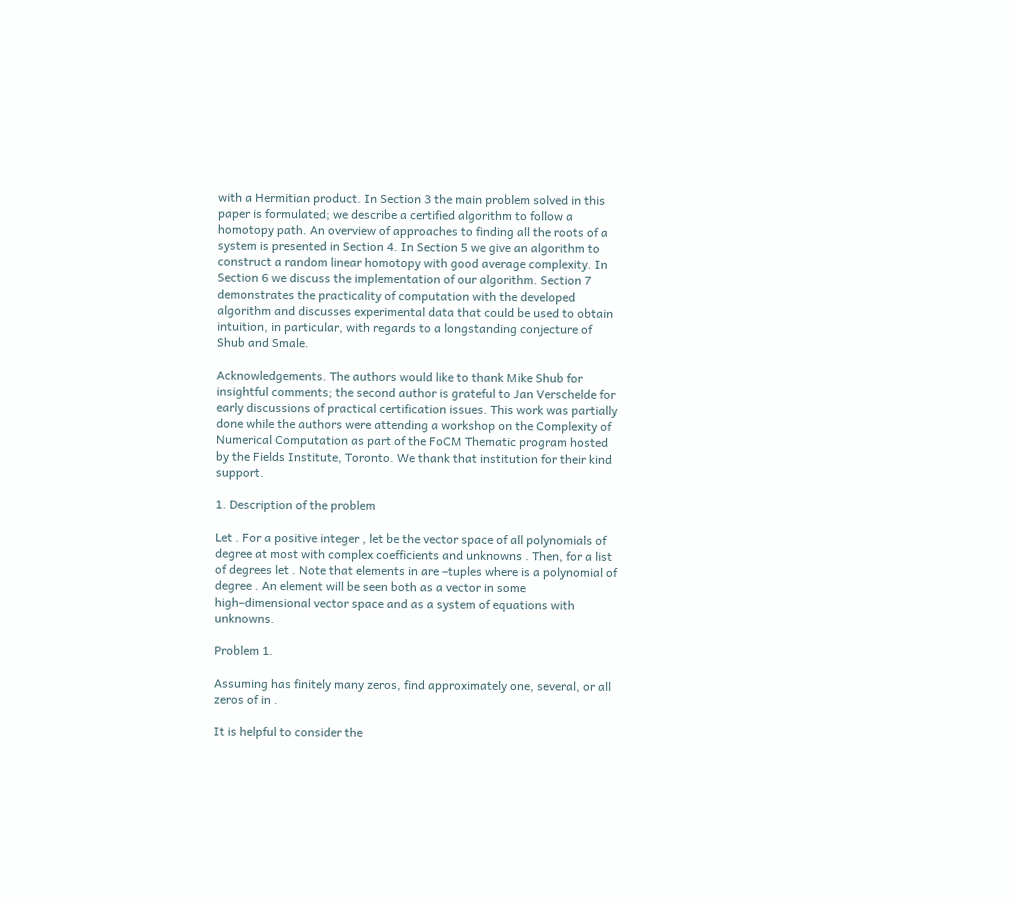with a Hermitian product. In Section 3 the main problem solved in this paper is formulated; we describe a certified algorithm to follow a homotopy path. An overview of approaches to finding all the roots of a system is presented in Section 4. In Section 5 we give an algorithm to construct a random linear homotopy with good average complexity. In Section 6 we discuss the implementation of our algorithm. Section 7 demonstrates the practicality of computation with the developed algorithm and discusses experimental data that could be used to obtain intuition, in particular, with regards to a longstanding conjecture of Shub and Smale.

Acknowledgements. The authors would like to thank Mike Shub for insightful comments; the second author is grateful to Jan Verschelde for early discussions of practical certification issues. This work was partially done while the authors were attending a workshop on the Complexity of Numerical Computation as part of the FoCM Thematic program hosted by the Fields Institute, Toronto. We thank that institution for their kind support.

1. Description of the problem

Let . For a positive integer , let be the vector space of all polynomials of degree at most with complex coefficients and unknowns . Then, for a list of degrees let . Note that elements in are –tuples where is a polynomial of degree . An element will be seen both as a vector in some high–dimensional vector space and as a system of equations with unknowns.

Problem 1.

Assuming has finitely many zeros, find approximately one, several, or all zeros of in .

It is helpful to consider the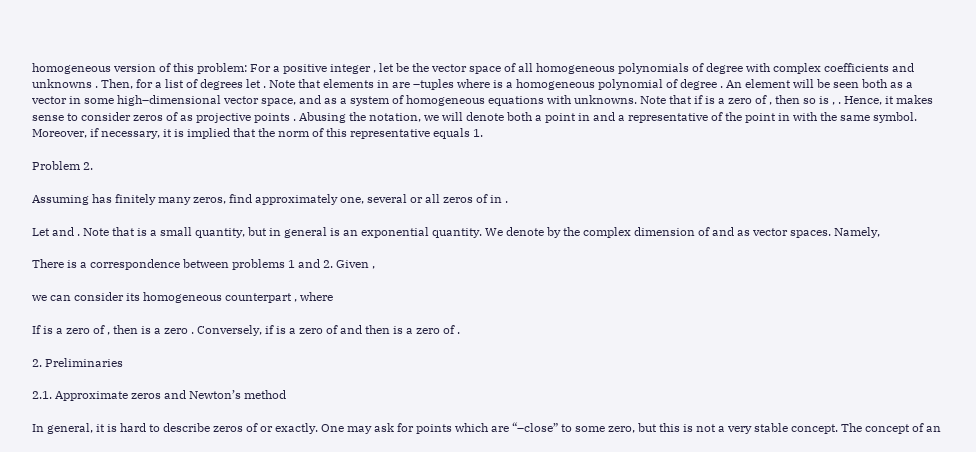homogeneous version of this problem: For a positive integer , let be the vector space of all homogeneous polynomials of degree with complex coefficients and unknowns . Then, for a list of degrees let . Note that elements in are –tuples where is a homogeneous polynomial of degree . An element will be seen both as a vector in some high–dimensional vector space, and as a system of homogeneous equations with unknowns. Note that if is a zero of , then so is , . Hence, it makes sense to consider zeros of as projective points . Abusing the notation, we will denote both a point in and a representative of the point in with the same symbol. Moreover, if necessary, it is implied that the norm of this representative equals 1.

Problem 2.

Assuming has finitely many zeros, find approximately one, several or all zeros of in .

Let and . Note that is a small quantity, but in general is an exponential quantity. We denote by the complex dimension of and as vector spaces. Namely,

There is a correspondence between problems 1 and 2. Given ,

we can consider its homogeneous counterpart , where

If is a zero of , then is a zero . Conversely, if is a zero of and then is a zero of .

2. Preliminaries

2.1. Approximate zeros and Newton’s method

In general, it is hard to describe zeros of or exactly. One may ask for points which are “–close” to some zero, but this is not a very stable concept. The concept of an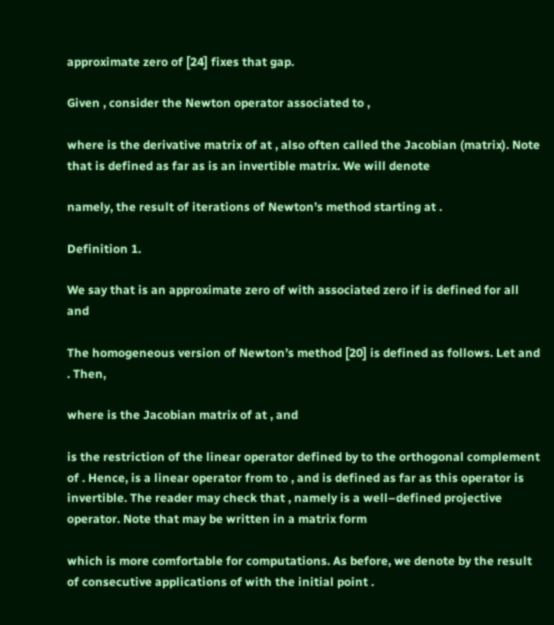approximate zero of [24] fixes that gap.

Given , consider the Newton operator associated to ,

where is the derivative matrix of at , also often called the Jacobian (matrix). Note that is defined as far as is an invertible matrix. We will denote

namely, the result of iterations of Newton’s method starting at .

Definition 1.

We say that is an approximate zero of with associated zero if is defined for all and

The homogeneous version of Newton’s method [20] is defined as follows. Let and . Then,

where is the Jacobian matrix of at , and

is the restriction of the linear operator defined by to the orthogonal complement of . Hence, is a linear operator from to , and is defined as far as this operator is invertible. The reader may check that , namely is a well–defined projective operator. Note that may be written in a matrix form

which is more comfortable for computations. As before, we denote by the result of consecutive applications of with the initial point .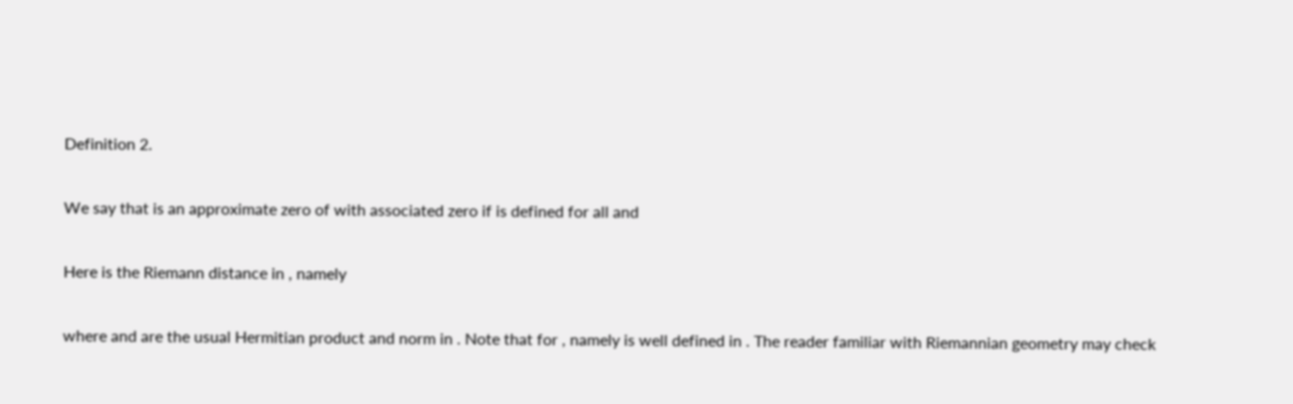Definition 2.

We say that is an approximate zero of with associated zero if is defined for all and

Here is the Riemann distance in , namely

where and are the usual Hermitian product and norm in . Note that for , namely is well defined in . The reader familiar with Riemannian geometry may check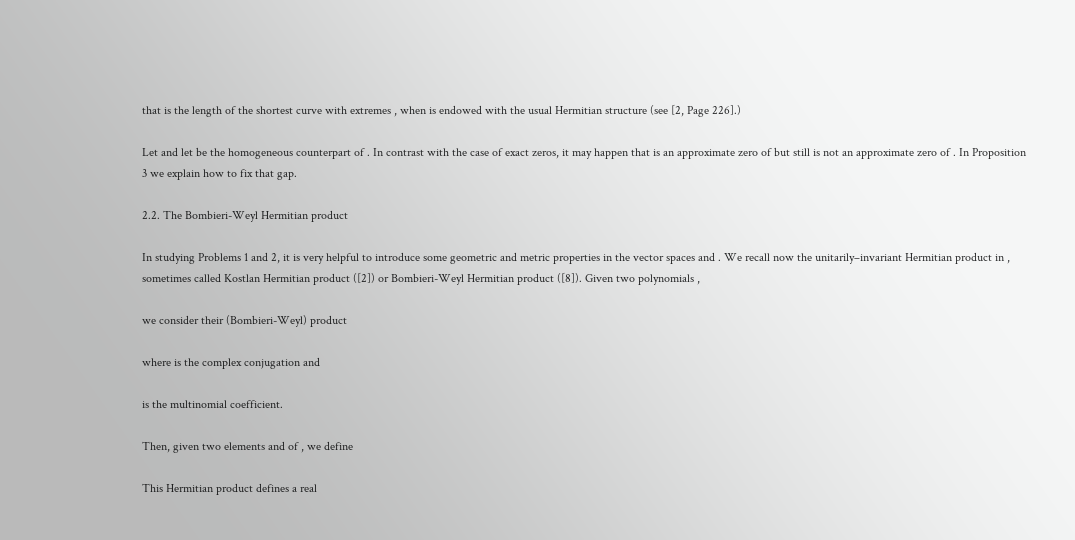that is the length of the shortest curve with extremes , when is endowed with the usual Hermitian structure (see [2, Page 226].)

Let and let be the homogeneous counterpart of . In contrast with the case of exact zeros, it may happen that is an approximate zero of but still is not an approximate zero of . In Proposition 3 we explain how to fix that gap.

2.2. The Bombieri-Weyl Hermitian product

In studying Problems 1 and 2, it is very helpful to introduce some geometric and metric properties in the vector spaces and . We recall now the unitarily–invariant Hermitian product in , sometimes called Kostlan Hermitian product ([2]) or Bombieri-Weyl Hermitian product ([8]). Given two polynomials ,

we consider their (Bombieri-Weyl) product

where is the complex conjugation and

is the multinomial coefficient.

Then, given two elements and of , we define

This Hermitian product defines a real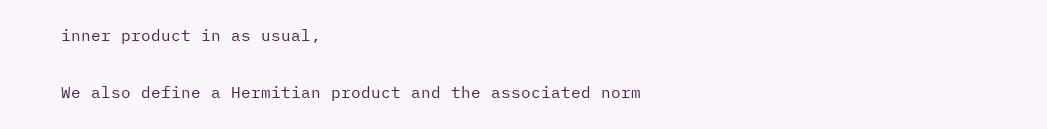inner product in as usual,

We also define a Hermitian product and the associated norm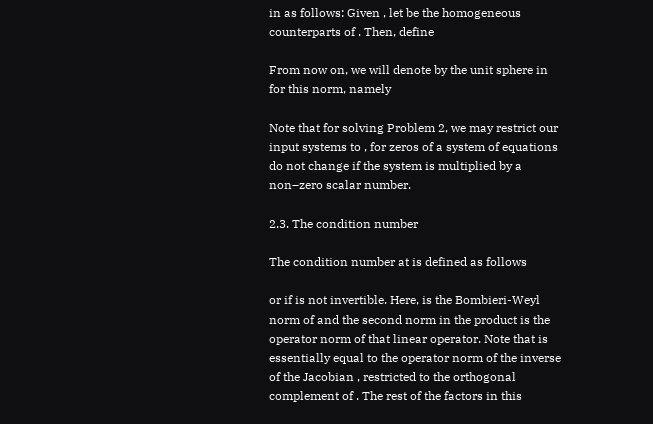in as follows: Given , let be the homogeneous counterparts of . Then, define

From now on, we will denote by the unit sphere in for this norm, namely

Note that for solving Problem 2, we may restrict our input systems to , for zeros of a system of equations do not change if the system is multiplied by a non–zero scalar number.

2.3. The condition number

The condition number at is defined as follows

or if is not invertible. Here, is the Bombieri-Weyl norm of and the second norm in the product is the operator norm of that linear operator. Note that is essentially equal to the operator norm of the inverse of the Jacobian , restricted to the orthogonal complement of . The rest of the factors in this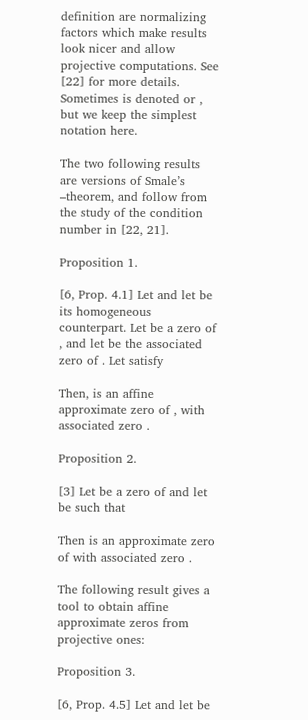definition are normalizing factors which make results look nicer and allow projective computations. See [22] for more details. Sometimes is denoted or , but we keep the simplest notation here.

The two following results are versions of Smale’s –theorem, and follow from the study of the condition number in [22, 21].

Proposition 1.

[6, Prop. 4.1] Let and let be its homogeneous counterpart. Let be a zero of , and let be the associated zero of . Let satisfy

Then, is an affine approximate zero of , with associated zero .

Proposition 2.

[3] Let be a zero of and let be such that

Then is an approximate zero of with associated zero .

The following result gives a tool to obtain affine approximate zeros from projective ones:

Proposition 3.

[6, Prop. 4.5] Let and let be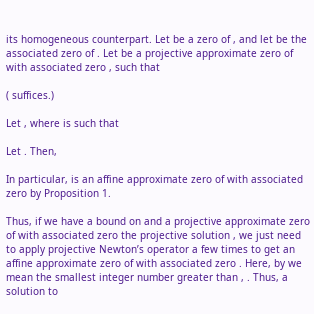its homogeneous counterpart. Let be a zero of , and let be the associated zero of . Let be a projective approximate zero of with associated zero , such that

( suffices.)

Let , where is such that

Let . Then,

In particular, is an affine approximate zero of with associated zero by Proposition 1.

Thus, if we have a bound on and a projective approximate zero of with associated zero the projective solution , we just need to apply projective Newton’s operator a few times to get an affine approximate zero of with associated zero . Here, by we mean the smallest integer number greater than , . Thus, a solution to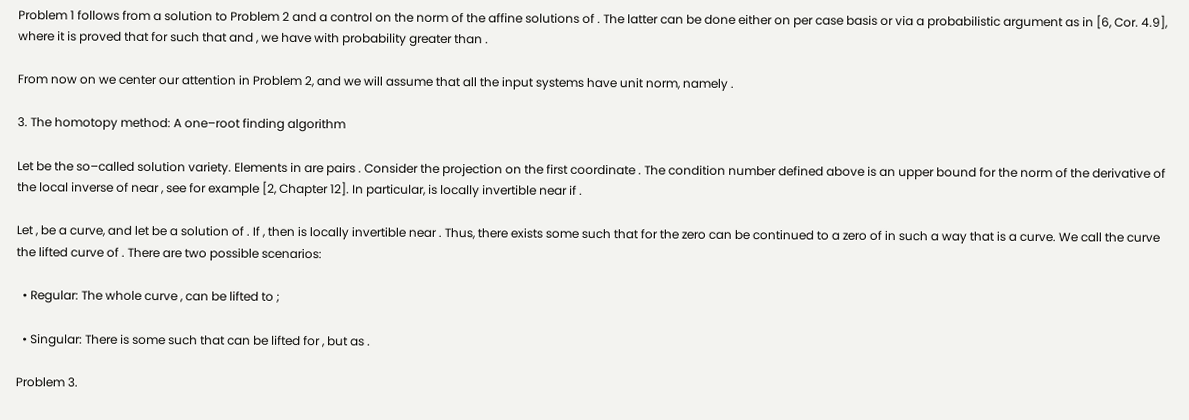Problem 1 follows from a solution to Problem 2 and a control on the norm of the affine solutions of . The latter can be done either on per case basis or via a probabilistic argument as in [6, Cor. 4.9], where it is proved that for such that and , we have with probability greater than .

From now on we center our attention in Problem 2, and we will assume that all the input systems have unit norm, namely .

3. The homotopy method: A one–root finding algorithm

Let be the so–called solution variety. Elements in are pairs . Consider the projection on the first coordinate . The condition number defined above is an upper bound for the norm of the derivative of the local inverse of near , see for example [2, Chapter 12]. In particular, is locally invertible near if .

Let , be a curve, and let be a solution of . If , then is locally invertible near . Thus, there exists some such that for the zero can be continued to a zero of in such a way that is a curve. We call the curve the lifted curve of . There are two possible scenarios:

  • Regular: The whole curve , can be lifted to ;

  • Singular: There is some such that can be lifted for , but as .

Problem 3.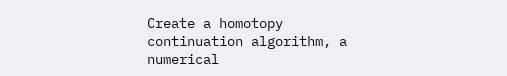Create a homotopy continuation algorithm, a numerical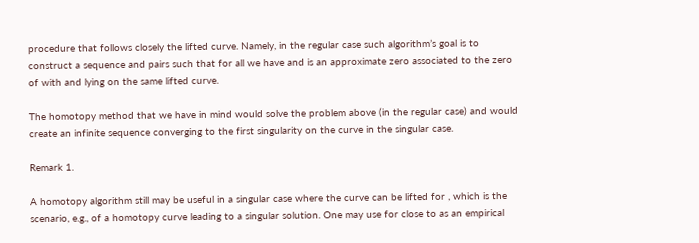procedure that follows closely the lifted curve. Namely, in the regular case such algorithm’s goal is to construct a sequence and pairs such that for all we have and is an approximate zero associated to the zero of with and lying on the same lifted curve.

The homotopy method that we have in mind would solve the problem above (in the regular case) and would create an infinite sequence converging to the first singularity on the curve in the singular case.

Remark 1.

A homotopy algorithm still may be useful in a singular case where the curve can be lifted for , which is the scenario, e.g., of a homotopy curve leading to a singular solution. One may use for close to as an empirical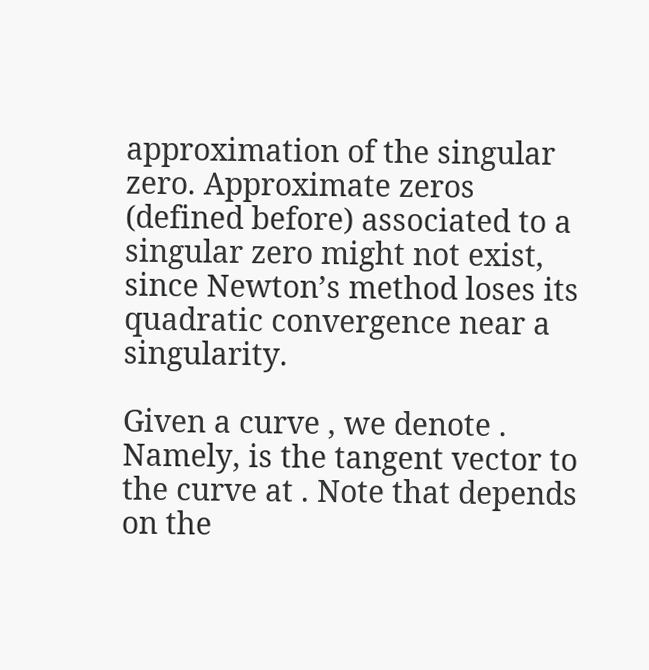approximation of the singular zero. Approximate zeros (defined before) associated to a singular zero might not exist, since Newton’s method loses its quadratic convergence near a singularity.

Given a curve , we denote . Namely, is the tangent vector to the curve at . Note that depends on the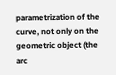parametrization of the curve, not only on the geometric object (the arc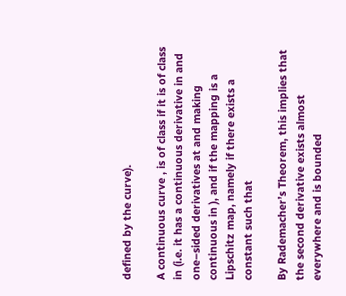defined by the curve).

A continuous curve , is of class if it is of class in (i.e. it has a continuous derivative in and one–sided derivatives at and making continuous in ), and if the mapping is a Lipschitz map, namely if there exists a constant such that

By Rademacher’s Theorem, this implies that the second derivative exists almost everywhere and is bounded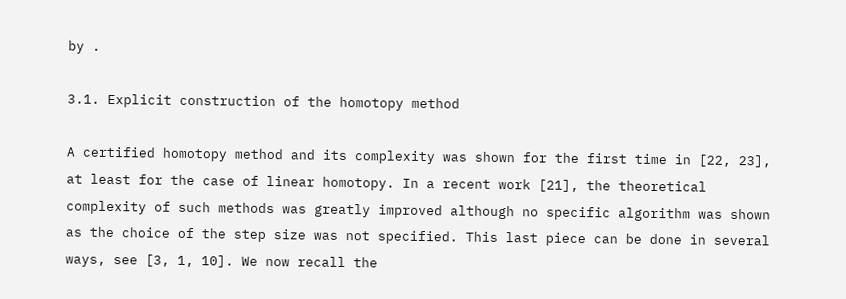by .

3.1. Explicit construction of the homotopy method

A certified homotopy method and its complexity was shown for the first time in [22, 23], at least for the case of linear homotopy. In a recent work [21], the theoretical complexity of such methods was greatly improved although no specific algorithm was shown as the choice of the step size was not specified. This last piece can be done in several ways, see [3, 1, 10]. We now recall the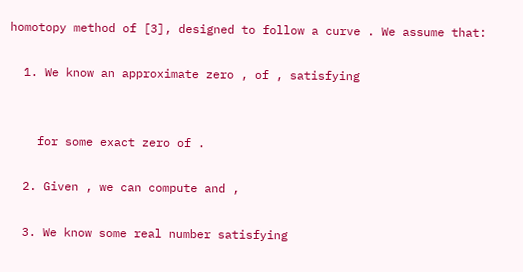homotopy method of [3], designed to follow a curve . We assume that:

  1. We know an approximate zero , of , satisfying


    for some exact zero of .

  2. Given , we can compute and ,

  3. We know some real number satisfying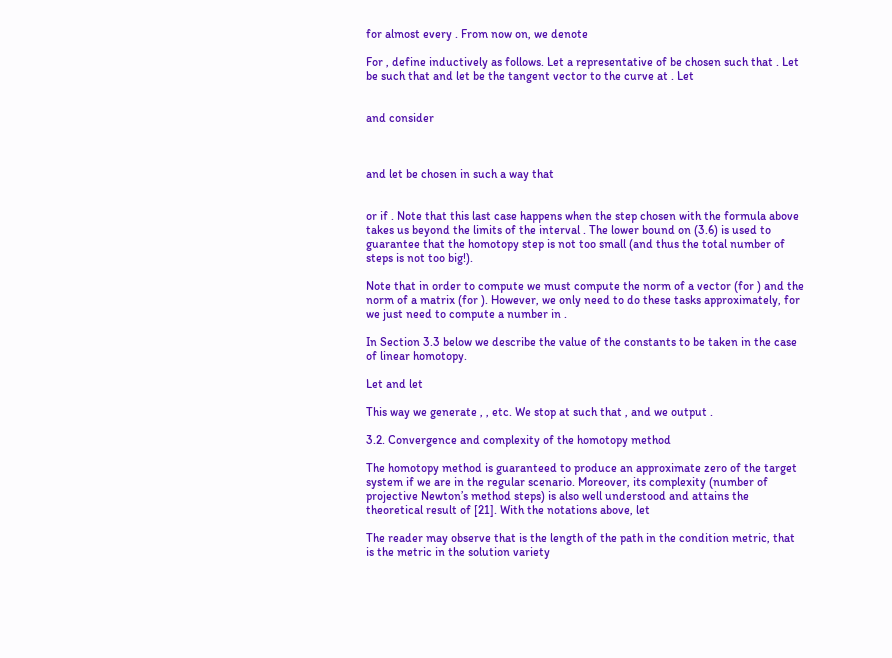for almost every . From now on, we denote

For , define inductively as follows. Let a representative of be chosen such that . Let be such that and let be the tangent vector to the curve at . Let


and consider



and let be chosen in such a way that


or if . Note that this last case happens when the step chosen with the formula above takes us beyond the limits of the interval . The lower bound on (3.6) is used to guarantee that the homotopy step is not too small (and thus the total number of steps is not too big!).

Note that in order to compute we must compute the norm of a vector (for ) and the norm of a matrix (for ). However, we only need to do these tasks approximately, for we just need to compute a number in .

In Section 3.3 below we describe the value of the constants to be taken in the case of linear homotopy.

Let and let

This way we generate , , etc. We stop at such that , and we output .

3.2. Convergence and complexity of the homotopy method

The homotopy method is guaranteed to produce an approximate zero of the target system if we are in the regular scenario. Moreover, its complexity (number of projective Newton’s method steps) is also well understood and attains the theoretical result of [21]. With the notations above, let

The reader may observe that is the length of the path in the condition metric, that is the metric in the solution variety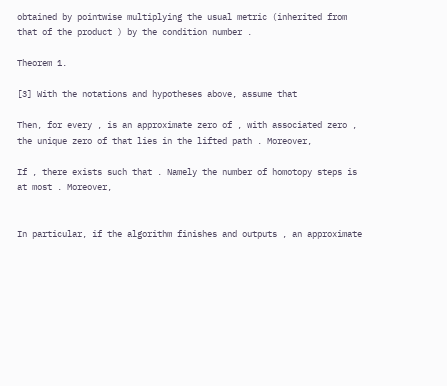obtained by pointwise multiplying the usual metric (inherited from that of the product ) by the condition number .

Theorem 1.

[3] With the notations and hypotheses above, assume that

Then, for every , is an approximate zero of , with associated zero , the unique zero of that lies in the lifted path . Moreover,

If , there exists such that . Namely the number of homotopy steps is at most . Moreover,


In particular, if the algorithm finishes and outputs , an approximate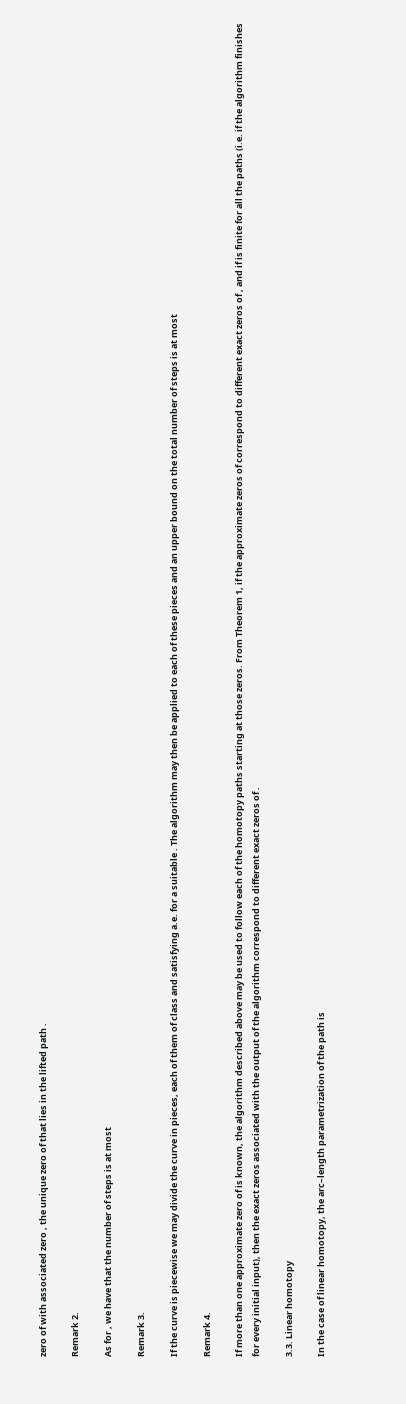zero of with associated zero , the unique zero of that lies in the lifted path .

Remark 2.

As for , we have that the number of steps is at most

Remark 3.

If the curve is piecewise we may divide the curve in pieces, each of them of class and satisfying a.e. for a suitable . The algorithm may then be applied to each of these pieces and an upper bound on the total number of steps is at most

Remark 4.

If more than one approximate zero of is known, the algorithm described above may be used to follow each of the homotopy paths starting at those zeros. From Theorem 1, if the approximate zeros of correspond to different exact zeros of , and if is finite for all the paths (i.e. if the algorithm finishes for every initial input), then the exact zeros associated with the output of the algorithm correspond to different exact zeros of .

3.3. Linear homotopy

In the case of linear homotopy, the arc–length parametrization of the path is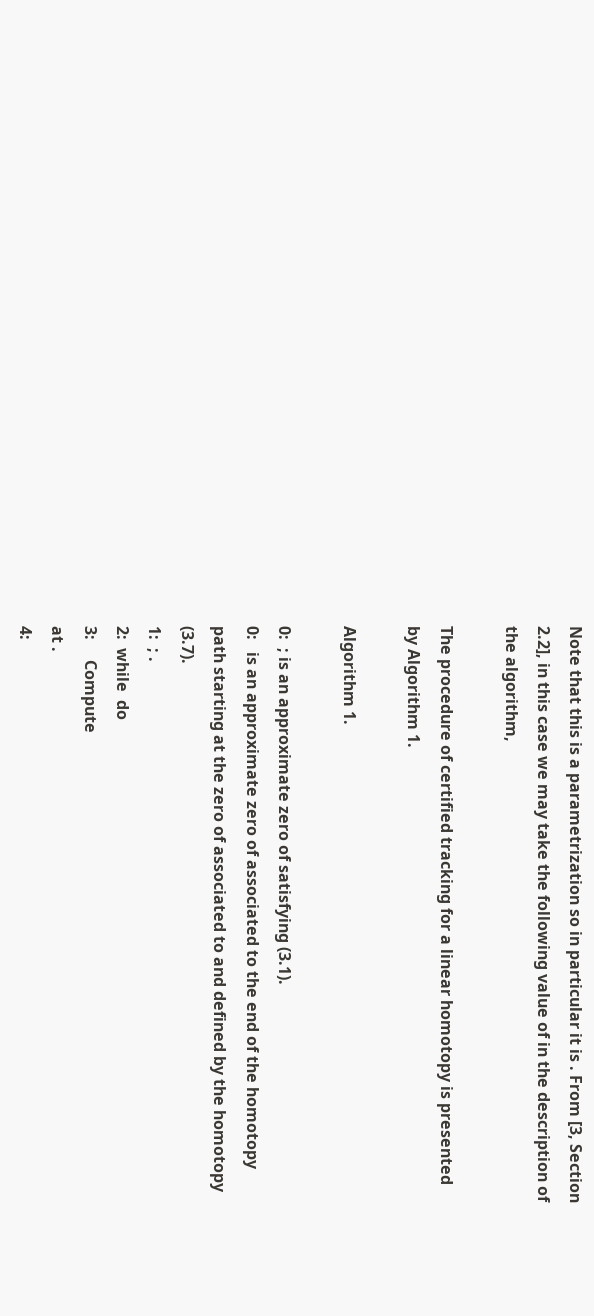Note that this is a parametrization so in particular it is . From [3, Section 2.2], in this case we may take the following value of in the description of the algorithm,

The procedure of certified tracking for a linear homotopy is presented by Algorithm 1.

Algorithm 1.

0:  ; is an approximate zero of satisfying (3.1).
0:   is an approximate zero of associated to the end of the homotopy path starting at the zero of associated to and defined by the homotopy (3.7).
1:  ; .
2:  while  do
3:     Compute
at .
4: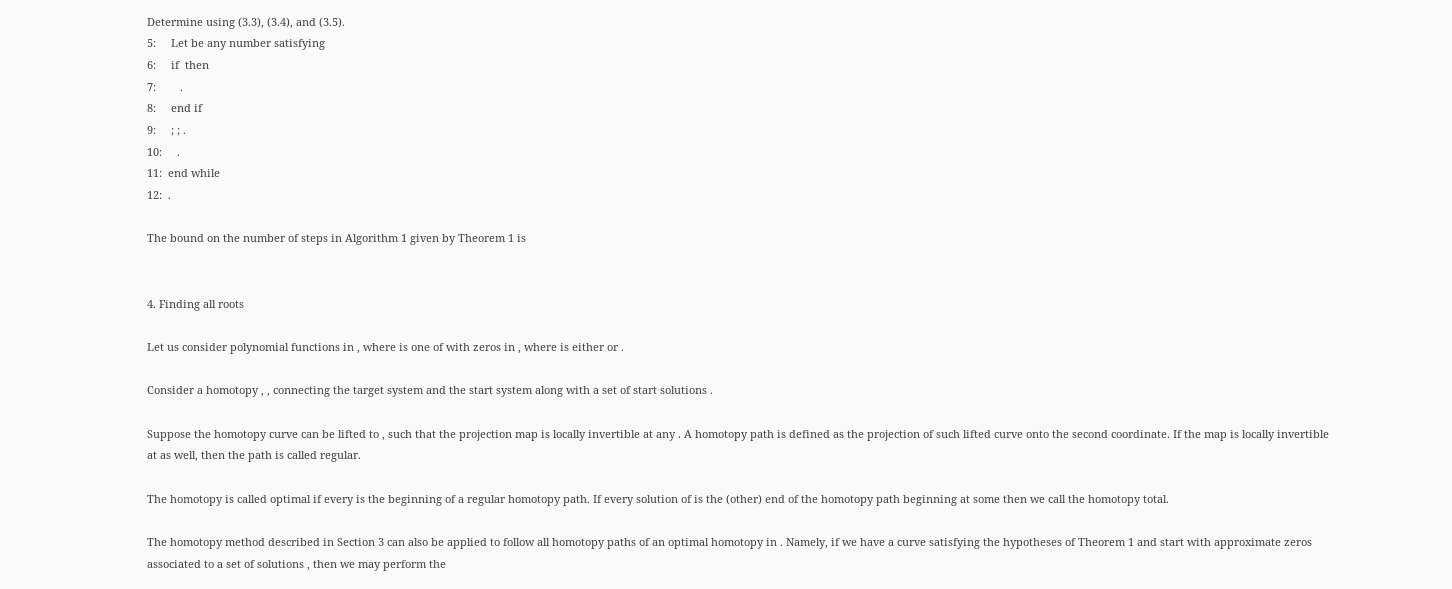Determine using (3.3), (3.4), and (3.5).
5:     Let be any number satisfying
6:     if  then
7:        .
8:     end if
9:     ; ; .
10:     .
11:  end while
12:  .

The bound on the number of steps in Algorithm 1 given by Theorem 1 is


4. Finding all roots

Let us consider polynomial functions in , where is one of with zeros in , where is either or .

Consider a homotopy , , connecting the target system and the start system along with a set of start solutions .

Suppose the homotopy curve can be lifted to , such that the projection map is locally invertible at any . A homotopy path is defined as the projection of such lifted curve onto the second coordinate. If the map is locally invertible at as well, then the path is called regular.

The homotopy is called optimal if every is the beginning of a regular homotopy path. If every solution of is the (other) end of the homotopy path beginning at some then we call the homotopy total.

The homotopy method described in Section 3 can also be applied to follow all homotopy paths of an optimal homotopy in . Namely, if we have a curve satisfying the hypotheses of Theorem 1 and start with approximate zeros associated to a set of solutions , then we may perform the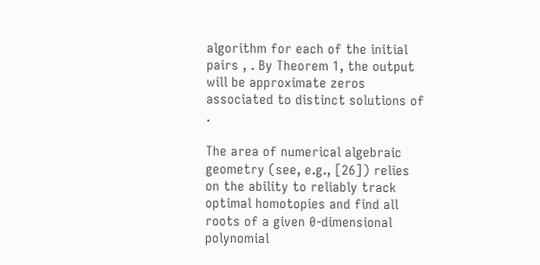algorithm for each of the initial pairs , . By Theorem 1, the output will be approximate zeros associated to distinct solutions of .

The area of numerical algebraic geometry (see, e.g., [26]) relies on the ability to reliably track optimal homotopies and find all roots of a given 0-dimensional polynomial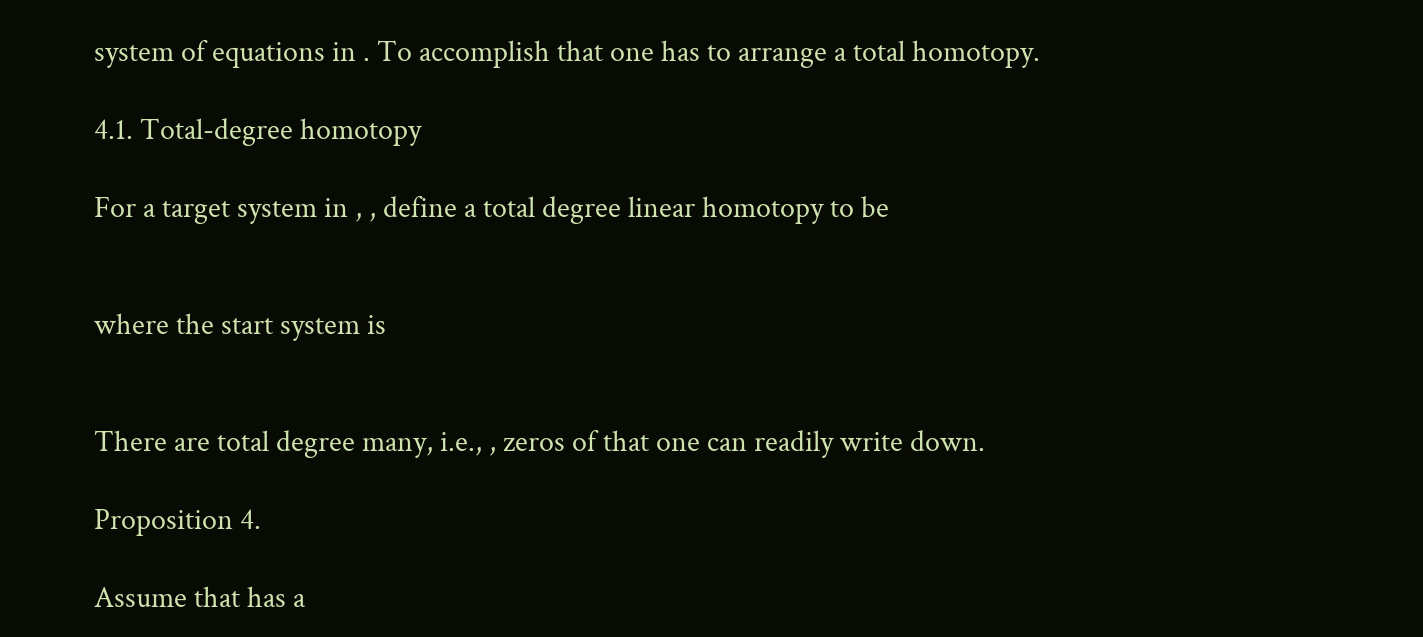system of equations in . To accomplish that one has to arrange a total homotopy.

4.1. Total-degree homotopy

For a target system in , , define a total degree linear homotopy to be


where the start system is


There are total degree many, i.e., , zeros of that one can readily write down.

Proposition 4.

Assume that has a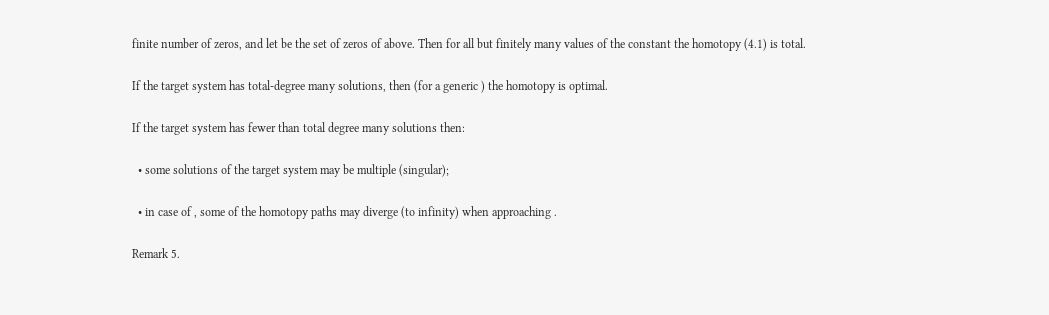finite number of zeros, and let be the set of zeros of above. Then for all but finitely many values of the constant the homotopy (4.1) is total.

If the target system has total-degree many solutions, then (for a generic ) the homotopy is optimal.

If the target system has fewer than total degree many solutions then:

  • some solutions of the target system may be multiple (singular);

  • in case of , some of the homotopy paths may diverge (to infinity) when approaching .

Remark 5.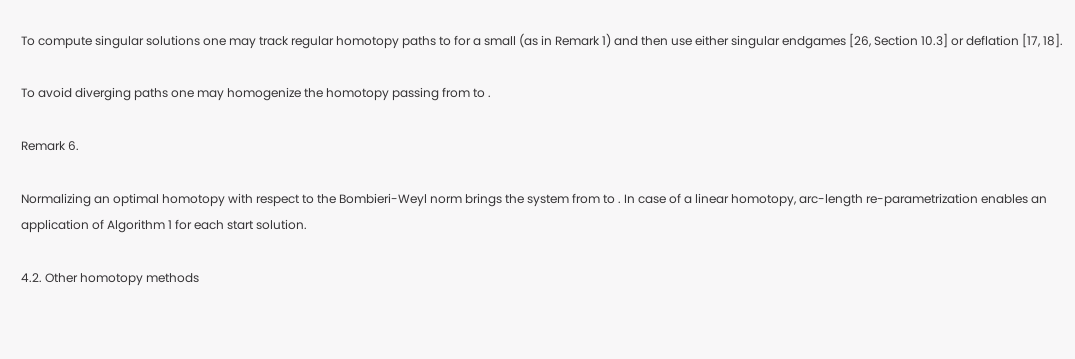To compute singular solutions one may track regular homotopy paths to for a small (as in Remark 1) and then use either singular endgames [26, Section 10.3] or deflation [17, 18].

To avoid diverging paths one may homogenize the homotopy passing from to .

Remark 6.

Normalizing an optimal homotopy with respect to the Bombieri-Weyl norm brings the system from to . In case of a linear homotopy, arc-length re-parametrization enables an application of Algorithm 1 for each start solution.

4.2. Other homotopy methods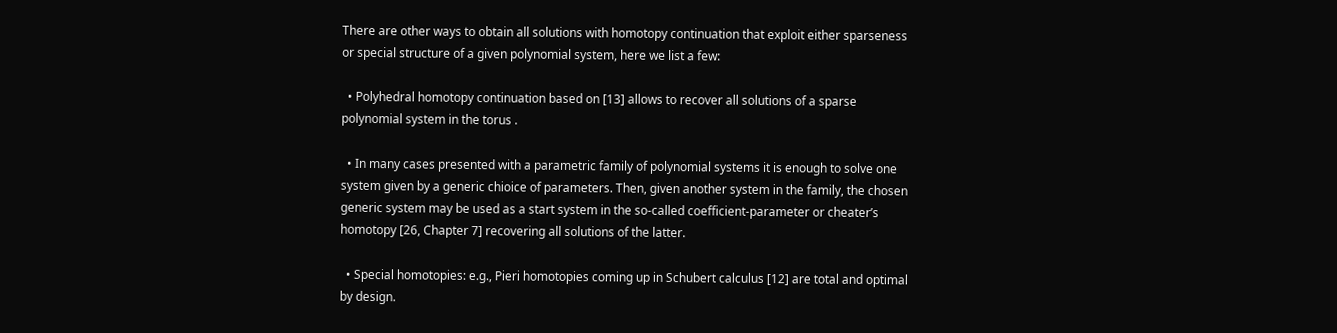There are other ways to obtain all solutions with homotopy continuation that exploit either sparseness or special structure of a given polynomial system, here we list a few:

  • Polyhedral homotopy continuation based on [13] allows to recover all solutions of a sparse polynomial system in the torus .

  • In many cases presented with a parametric family of polynomial systems it is enough to solve one system given by a generic chioice of parameters. Then, given another system in the family, the chosen generic system may be used as a start system in the so-called coefficient-parameter or cheater’s homotopy [26, Chapter 7] recovering all solutions of the latter.

  • Special homotopies: e.g., Pieri homotopies coming up in Schubert calculus [12] are total and optimal by design.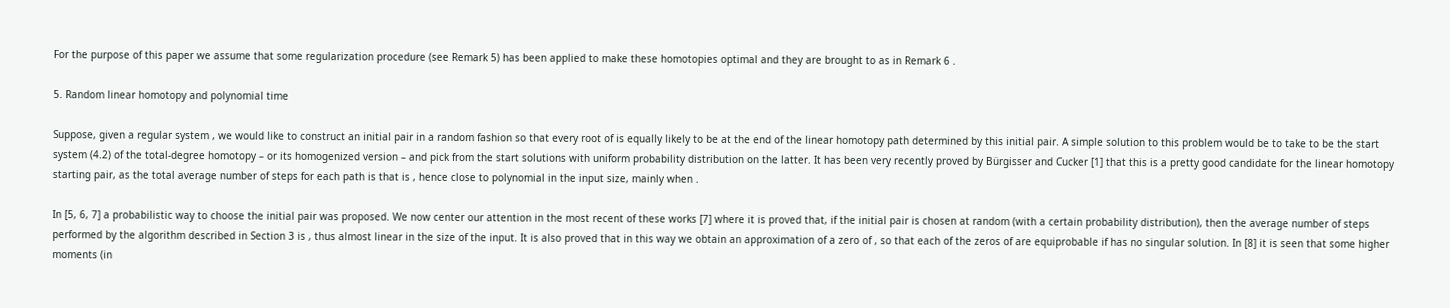For the purpose of this paper we assume that some regularization procedure (see Remark 5) has been applied to make these homotopies optimal and they are brought to as in Remark 6 .

5. Random linear homotopy and polynomial time

Suppose, given a regular system , we would like to construct an initial pair in a random fashion so that every root of is equally likely to be at the end of the linear homotopy path determined by this initial pair. A simple solution to this problem would be to take to be the start system (4.2) of the total-degree homotopy – or its homogenized version – and pick from the start solutions with uniform probability distribution on the latter. It has been very recently proved by Bürgisser and Cucker [1] that this is a pretty good candidate for the linear homotopy starting pair, as the total average number of steps for each path is that is , hence close to polynomial in the input size, mainly when .

In [5, 6, 7] a probabilistic way to choose the initial pair was proposed. We now center our attention in the most recent of these works [7] where it is proved that, if the initial pair is chosen at random (with a certain probability distribution), then the average number of steps performed by the algorithm described in Section 3 is , thus almost linear in the size of the input. It is also proved that in this way we obtain an approximation of a zero of , so that each of the zeros of are equiprobable if has no singular solution. In [8] it is seen that some higher moments (in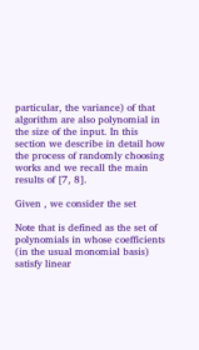particular, the variance) of that algorithm are also polynomial in the size of the input. In this section we describe in detail how the process of randomly choosing works and we recall the main results of [7, 8].

Given , we consider the set

Note that is defined as the set of polynomials in whose coefficients (in the usual monomial basis) satisfy linear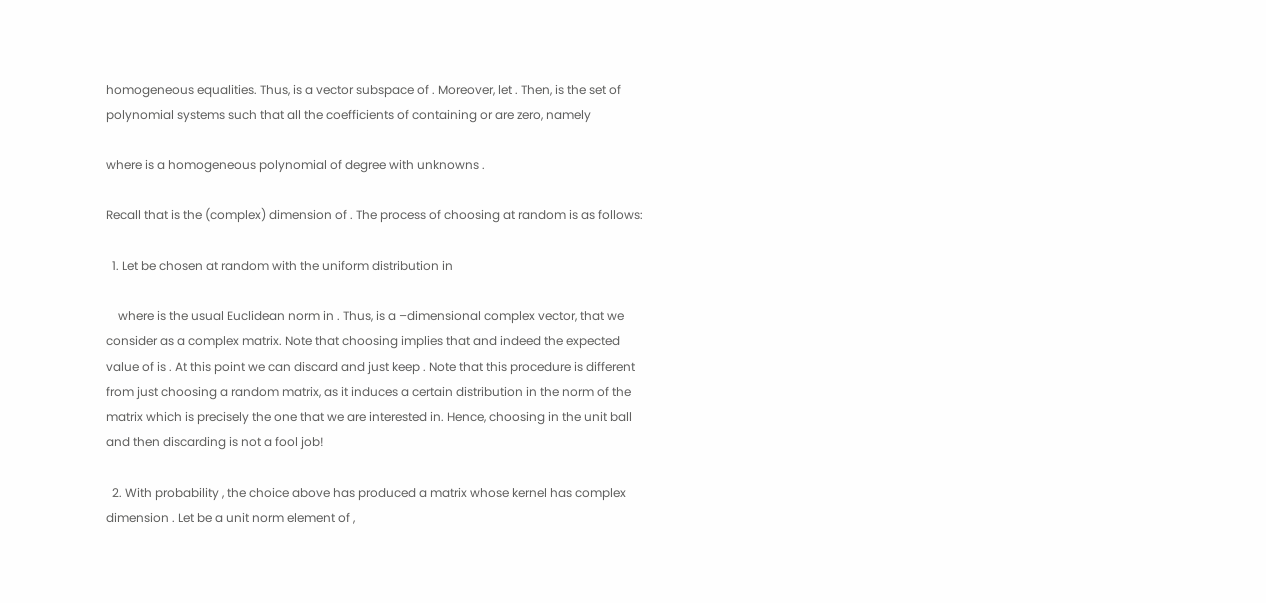homogeneous equalities. Thus, is a vector subspace of . Moreover, let . Then, is the set of polynomial systems such that all the coefficients of containing or are zero, namely

where is a homogeneous polynomial of degree with unknowns .

Recall that is the (complex) dimension of . The process of choosing at random is as follows:

  1. Let be chosen at random with the uniform distribution in

    where is the usual Euclidean norm in . Thus, is a –dimensional complex vector, that we consider as a complex matrix. Note that choosing implies that and indeed the expected value of is . At this point we can discard and just keep . Note that this procedure is different from just choosing a random matrix, as it induces a certain distribution in the norm of the matrix which is precisely the one that we are interested in. Hence, choosing in the unit ball and then discarding is not a fool job!

  2. With probability , the choice above has produced a matrix whose kernel has complex dimension . Let be a unit norm element of ,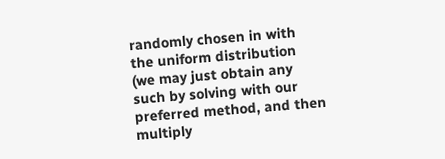randomly chosen in with the uniform distribution (we may just obtain any such by solving with our preferred method, and then multiply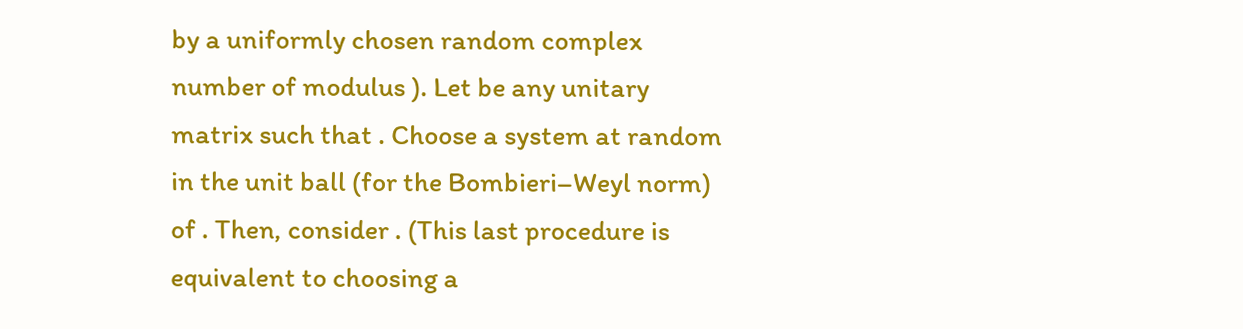by a uniformly chosen random complex number of modulus ). Let be any unitary matrix such that . Choose a system at random in the unit ball (for the Bombieri–Weyl norm) of . Then, consider . (This last procedure is equivalent to choosing a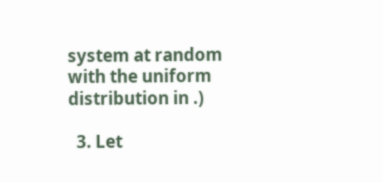system at random with the uniform distribution in .)

  3. Let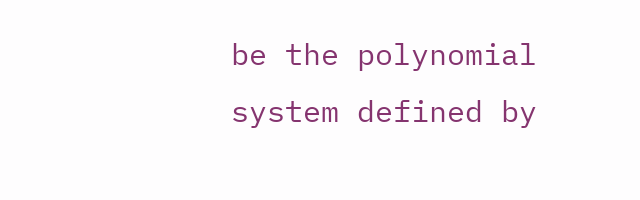be the polynomial system defined by